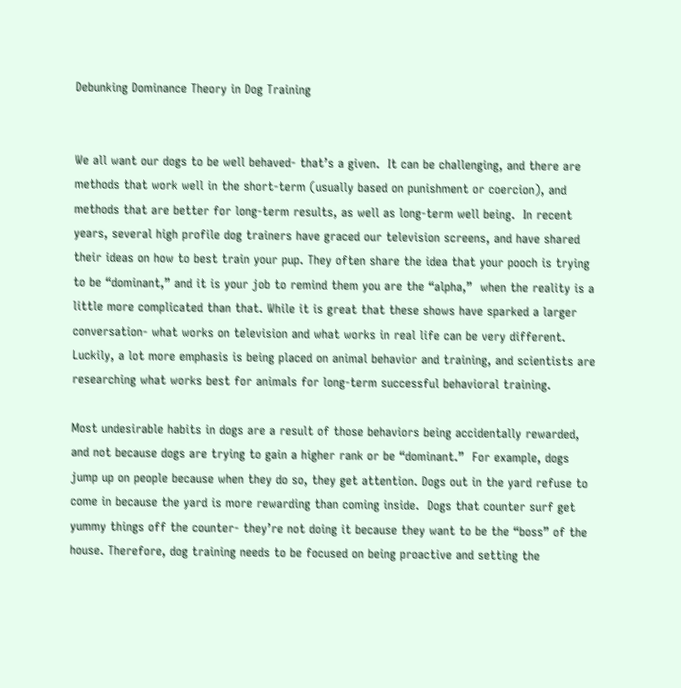Debunking Dominance Theory in Dog Training


We all want our dogs to be well behaved- that’s a given.  It can be challenging, and there are methods that work well in the short-term (usually based on punishment or coercion), and methods that are better for long-term results, as well as long-term well being.  In recent years, several high profile dog trainers have graced our television screens, and have shared their ideas on how to best train your pup. They often share the idea that your pooch is trying to be “dominant,” and it is your job to remind them you are the “alpha,”  when the reality is a little more complicated than that. While it is great that these shows have sparked a larger conversation- what works on television and what works in real life can be very different. Luckily, a lot more emphasis is being placed on animal behavior and training, and scientists are researching what works best for animals for long-term successful behavioral training.

Most undesirable habits in dogs are a result of those behaviors being accidentally rewarded, and not because dogs are trying to gain a higher rank or be “dominant.”  For example, dogs jump up on people because when they do so, they get attention. Dogs out in the yard refuse to come in because the yard is more rewarding than coming inside.  Dogs that counter surf get yummy things off the counter- they’re not doing it because they want to be the “boss” of the house. Therefore, dog training needs to be focused on being proactive and setting the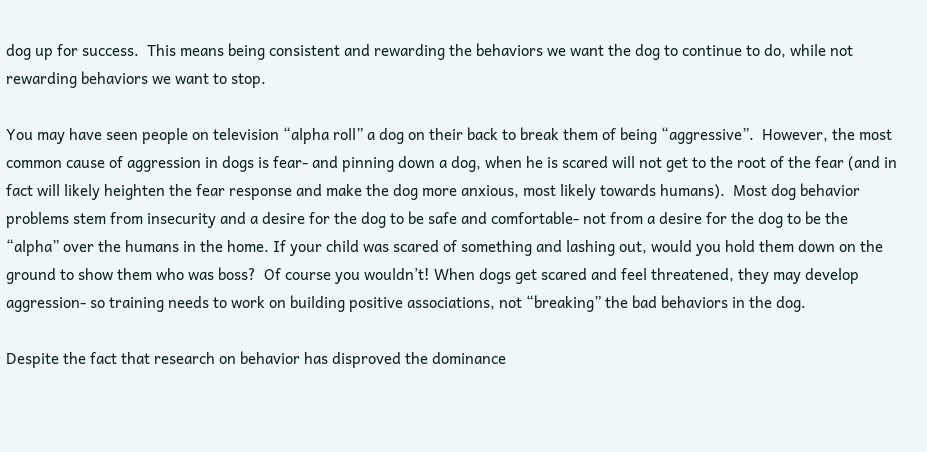dog up for success.  This means being consistent and rewarding the behaviors we want the dog to continue to do, while not rewarding behaviors we want to stop.

You may have seen people on television “alpha roll” a dog on their back to break them of being “aggressive”.  However, the most common cause of aggression in dogs is fear- and pinning down a dog, when he is scared will not get to the root of the fear (and in fact will likely heighten the fear response and make the dog more anxious, most likely towards humans).  Most dog behavior problems stem from insecurity and a desire for the dog to be safe and comfortable- not from a desire for the dog to be the “alpha” over the humans in the home. If your child was scared of something and lashing out, would you hold them down on the ground to show them who was boss?  Of course you wouldn’t! When dogs get scared and feel threatened, they may develop aggression- so training needs to work on building positive associations, not “breaking” the bad behaviors in the dog.

Despite the fact that research on behavior has disproved the dominance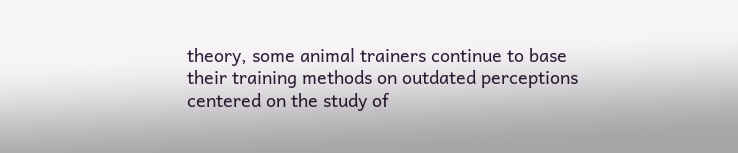theory, some animal trainers continue to base their training methods on outdated perceptions centered on the study of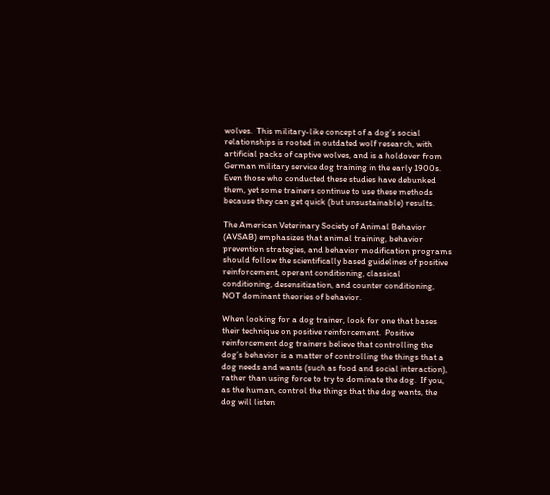wolves.  This military-like concept of a dog’s social relationships is rooted in outdated wolf research, with artificial packs of captive wolves, and is a holdover from German military service dog training in the early 1900s.  Even those who conducted these studies have debunked them, yet some trainers continue to use these methods because they can get quick (but unsustainable) results.

The American Veterinary Society of Animal Behavior (AVSAB) emphasizes that animal training, behavior prevention strategies, and behavior modification programs should follow the scientifically based guidelines of positive reinforcement, operant conditioning, classical conditioning, desensitization, and counter conditioning, NOT dominant theories of behavior.

When looking for a dog trainer, look for one that bases their technique on positive reinforcement.  Positive reinforcement dog trainers believe that controlling the dog’s behavior is a matter of controlling the things that a dog needs and wants (such as food and social interaction), rather than using force to try to dominate the dog.  If you, as the human, control the things that the dog wants, the dog will listen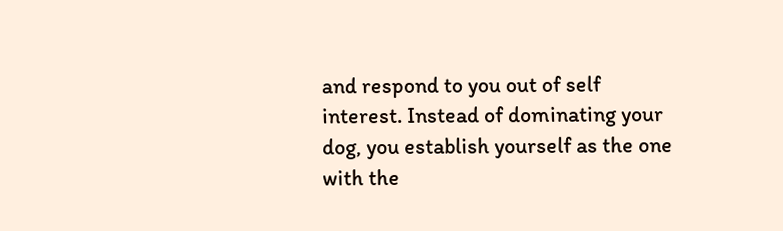and respond to you out of self interest. Instead of dominating your dog, you establish yourself as the one with the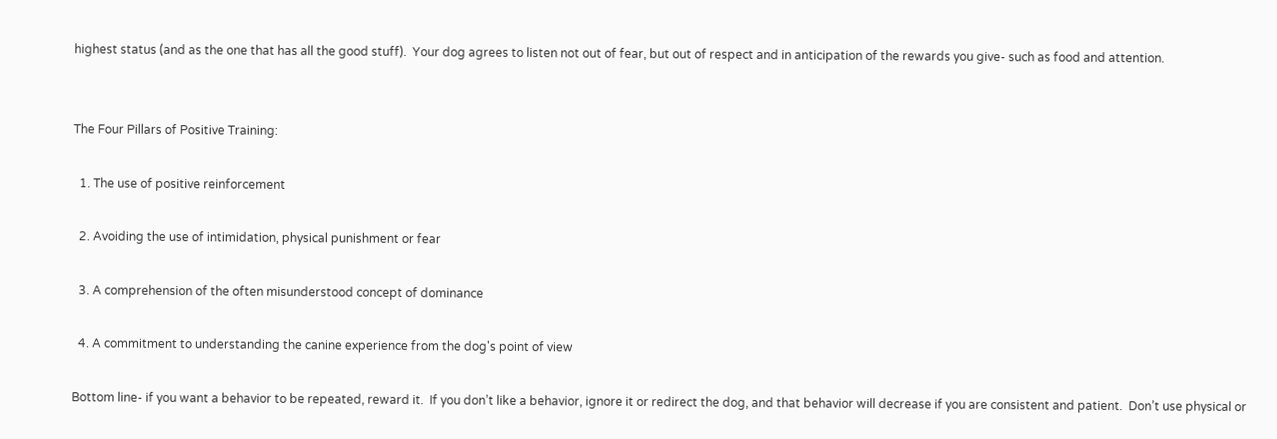highest status (and as the one that has all the good stuff).  Your dog agrees to listen not out of fear, but out of respect and in anticipation of the rewards you give- such as food and attention.


The Four Pillars of Positive Training:

  1. The use of positive reinforcement

  2. Avoiding the use of intimidation, physical punishment or fear

  3. A comprehension of the often misunderstood concept of dominance

  4. A commitment to understanding the canine experience from the dog's point of view

Bottom line- if you want a behavior to be repeated, reward it.  If you don’t like a behavior, ignore it or redirect the dog, and that behavior will decrease if you are consistent and patient.  Don’t use physical or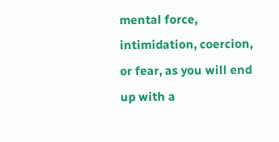mental force, intimidation, coercion, or fear, as you will end up with a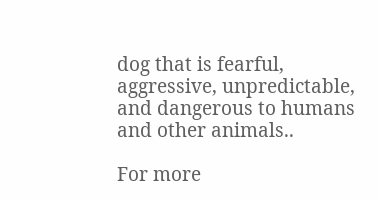dog that is fearful, aggressive, unpredictable, and dangerous to humans and other animals..

For more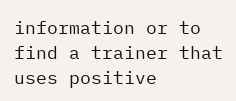information or to find a trainer that uses positive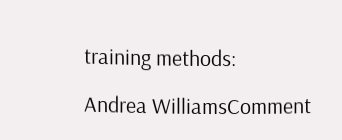training methods:

Andrea WilliamsComment